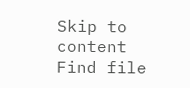Skip to content
Find file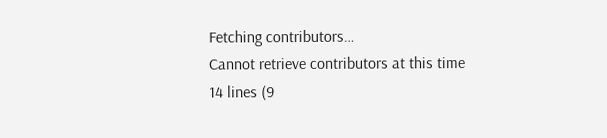Fetching contributors…
Cannot retrieve contributors at this time
14 lines (9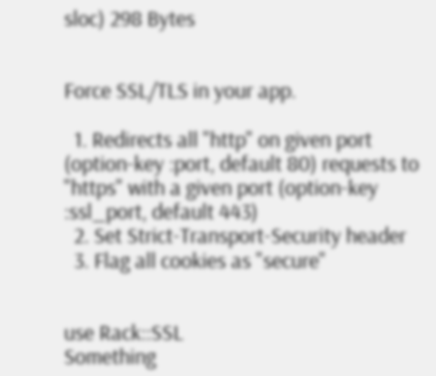sloc) 298 Bytes


Force SSL/TLS in your app.

  1. Redirects all "http" on given port (option-key :port, default 80) requests to "https" with a given port (option-key :ssl_port, default 443)
  2. Set Strict-Transport-Security header
  3. Flag all cookies as "secure"


use Rack::SSL
Something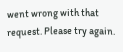went wrong with that request. Please try again.